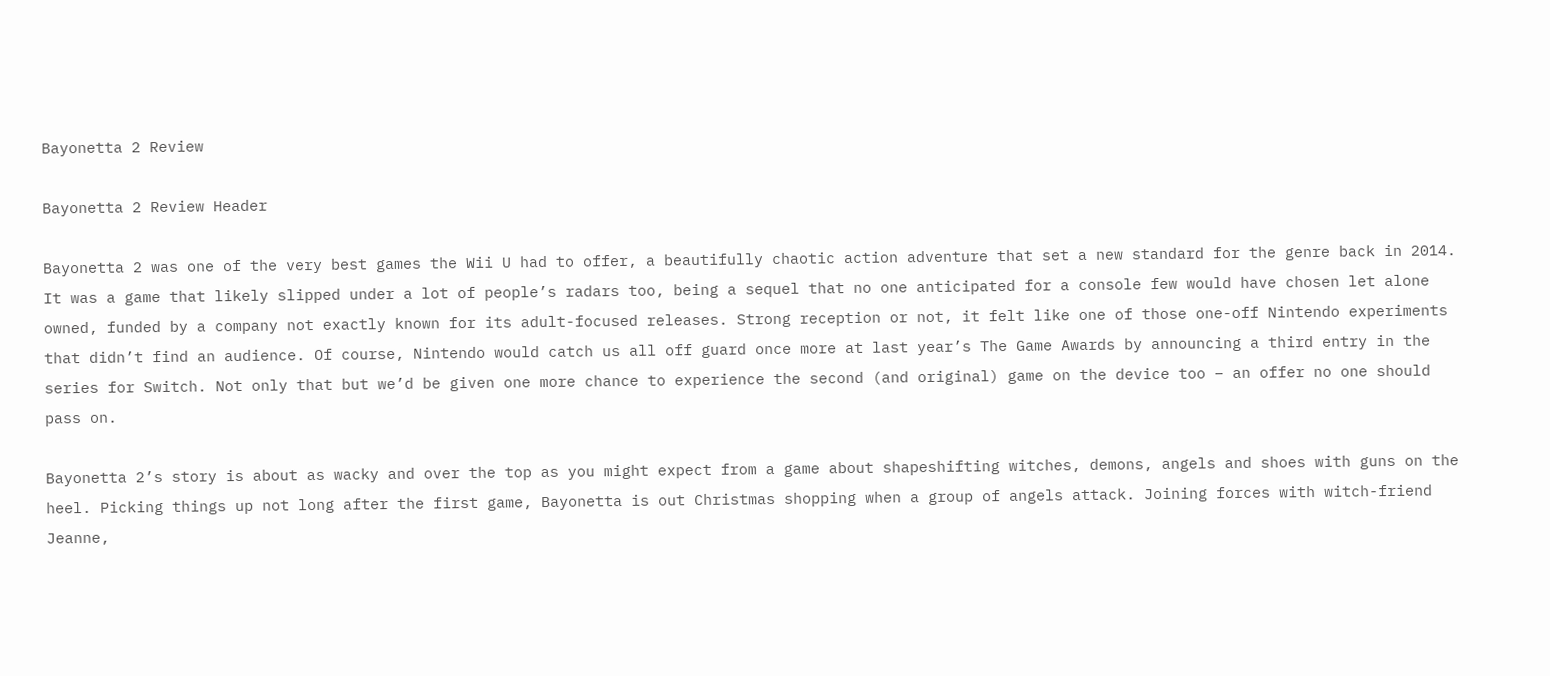Bayonetta 2 Review

Bayonetta 2 Review Header

Bayonetta 2 was one of the very best games the Wii U had to offer, a beautifully chaotic action adventure that set a new standard for the genre back in 2014. It was a game that likely slipped under a lot of people’s radars too, being a sequel that no one anticipated for a console few would have chosen let alone owned, funded by a company not exactly known for its adult-focused releases. Strong reception or not, it felt like one of those one-off Nintendo experiments that didn’t find an audience. Of course, Nintendo would catch us all off guard once more at last year’s The Game Awards by announcing a third entry in the series for Switch. Not only that but we’d be given one more chance to experience the second (and original) game on the device too – an offer no one should pass on.

Bayonetta 2’s story is about as wacky and over the top as you might expect from a game about shapeshifting witches, demons, angels and shoes with guns on the heel. Picking things up not long after the first game, Bayonetta is out Christmas shopping when a group of angels attack. Joining forces with witch-friend Jeanne,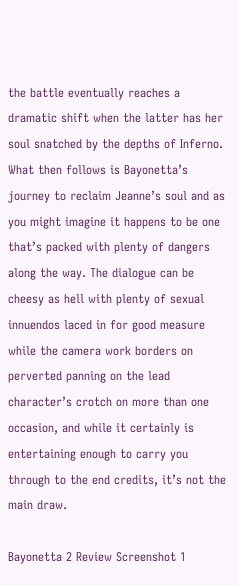the battle eventually reaches a dramatic shift when the latter has her soul snatched by the depths of Inferno. What then follows is Bayonetta’s journey to reclaim Jeanne’s soul and as you might imagine it happens to be one that’s packed with plenty of dangers along the way. The dialogue can be cheesy as hell with plenty of sexual innuendos laced in for good measure while the camera work borders on perverted panning on the lead character’s crotch on more than one occasion, and while it certainly is entertaining enough to carry you through to the end credits, it’s not the main draw.

Bayonetta 2 Review Screenshot 1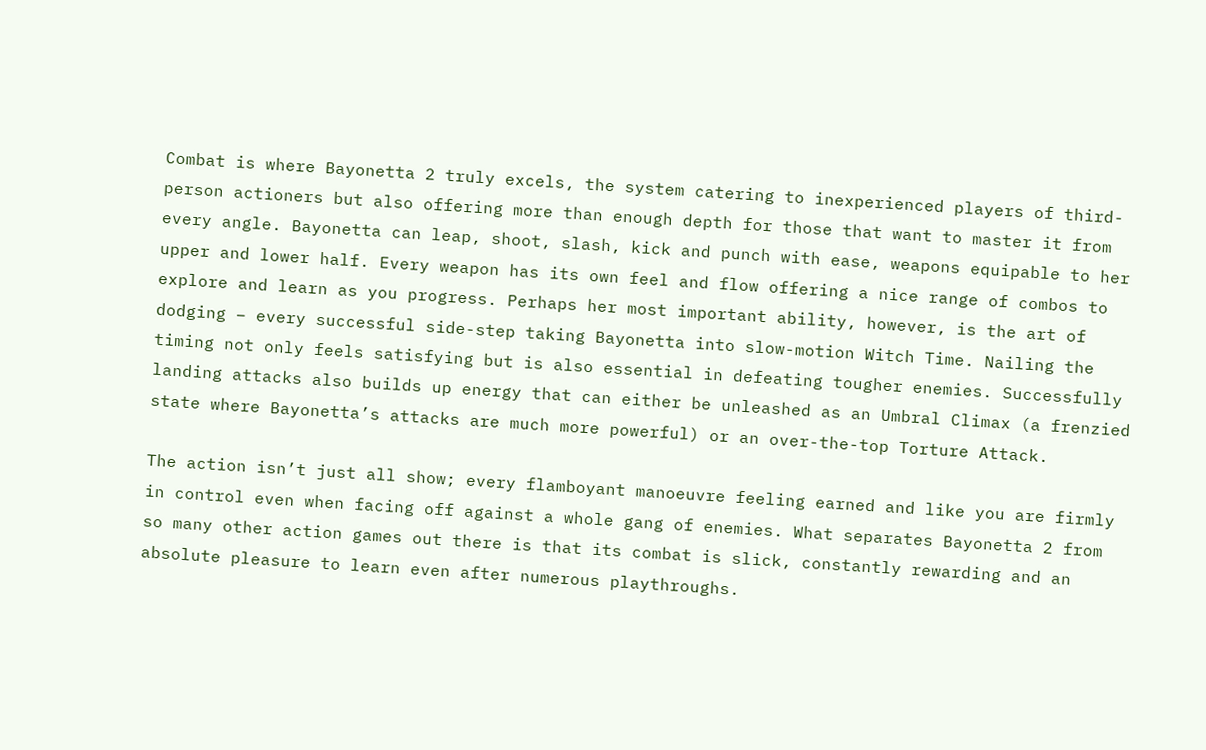Combat is where Bayonetta 2 truly excels, the system catering to inexperienced players of third-person actioners but also offering more than enough depth for those that want to master it from every angle. Bayonetta can leap, shoot, slash, kick and punch with ease, weapons equipable to her upper and lower half. Every weapon has its own feel and flow offering a nice range of combos to explore and learn as you progress. Perhaps her most important ability, however, is the art of dodging – every successful side-step taking Bayonetta into slow-motion Witch Time. Nailing the timing not only feels satisfying but is also essential in defeating tougher enemies. Successfully landing attacks also builds up energy that can either be unleashed as an Umbral Climax (a frenzied state where Bayonetta’s attacks are much more powerful) or an over-the-top Torture Attack.

The action isn’t just all show; every flamboyant manoeuvre feeling earned and like you are firmly in control even when facing off against a whole gang of enemies. What separates Bayonetta 2 from so many other action games out there is that its combat is slick, constantly rewarding and an absolute pleasure to learn even after numerous playthroughs.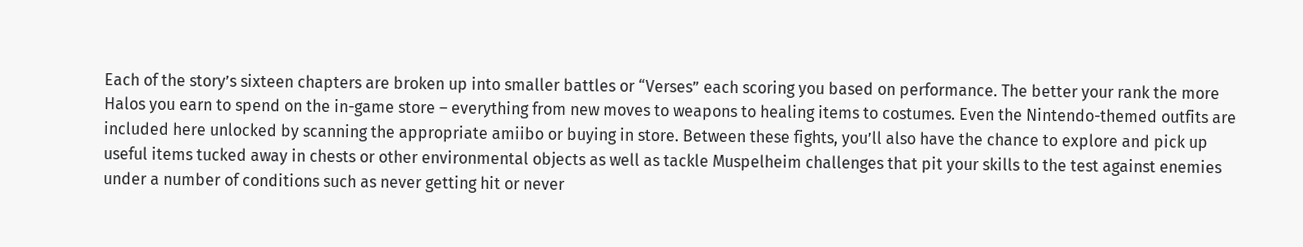Each of the story’s sixteen chapters are broken up into smaller battles or “Verses” each scoring you based on performance. The better your rank the more Halos you earn to spend on the in-game store – everything from new moves to weapons to healing items to costumes. Even the Nintendo-themed outfits are included here unlocked by scanning the appropriate amiibo or buying in store. Between these fights, you’ll also have the chance to explore and pick up useful items tucked away in chests or other environmental objects as well as tackle Muspelheim challenges that pit your skills to the test against enemies under a number of conditions such as never getting hit or never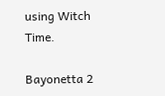using Witch Time.

Bayonetta 2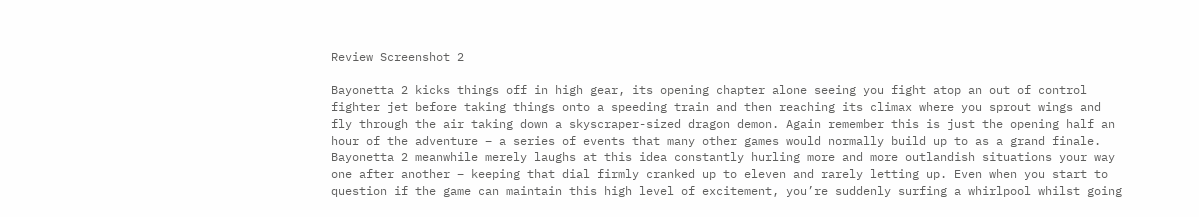Review Screenshot 2

Bayonetta 2 kicks things off in high gear, its opening chapter alone seeing you fight atop an out of control fighter jet before taking things onto a speeding train and then reaching its climax where you sprout wings and fly through the air taking down a skyscraper-sized dragon demon. Again remember this is just the opening half an hour of the adventure – a series of events that many other games would normally build up to as a grand finale. Bayonetta 2 meanwhile merely laughs at this idea constantly hurling more and more outlandish situations your way one after another – keeping that dial firmly cranked up to eleven and rarely letting up. Even when you start to question if the game can maintain this high level of excitement, you’re suddenly surfing a whirlpool whilst going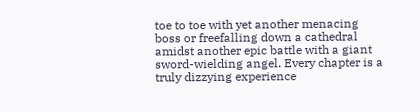toe to toe with yet another menacing boss or freefalling down a cathedral amidst another epic battle with a giant sword-wielding angel. Every chapter is a truly dizzying experience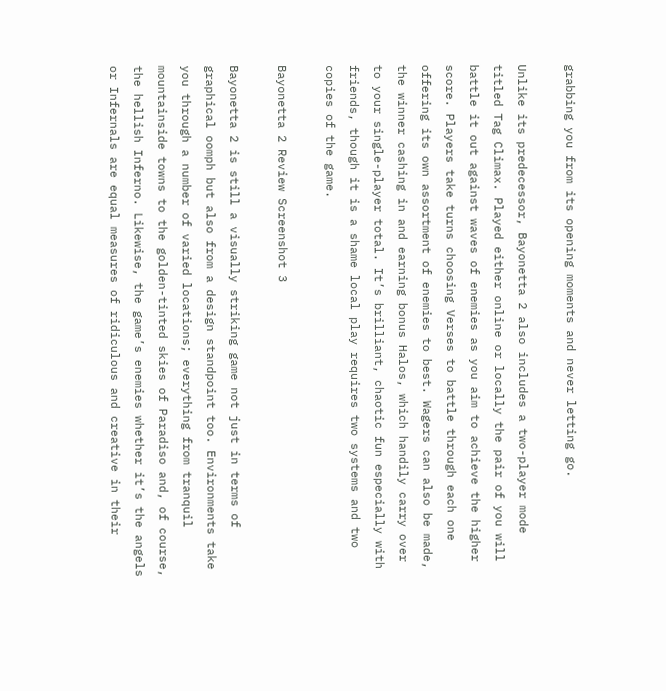grabbing you from its opening moments and never letting go.

Unlike its predecessor, Bayonetta 2 also includes a two-player mode titled Tag Climax. Played either online or locally the pair of you will battle it out against waves of enemies as you aim to achieve the higher score. Players take turns choosing Verses to battle through each one offering its own assortment of enemies to best. Wagers can also be made, the winner cashing in and earning bonus Halos, which handily carry over to your single-player total. It’s brilliant, chaotic fun especially with friends, though it is a shame local play requires two systems and two copies of the game.

Bayonetta 2 Review Screenshot 3

Bayonetta 2 is still a visually striking game not just in terms of graphical oomph but also from a design standpoint too. Environments take you through a number of varied locations; everything from tranquil mountainside towns to the golden-tinted skies of Paradiso and, of course, the hellish Inferno. Likewise, the game’s enemies whether it’s the angels or Infernals are equal measures of ridiculous and creative in their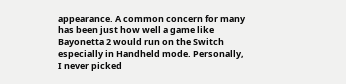appearance. A common concern for many has been just how well a game like Bayonetta 2 would run on the Switch especially in Handheld mode. Personally, I never picked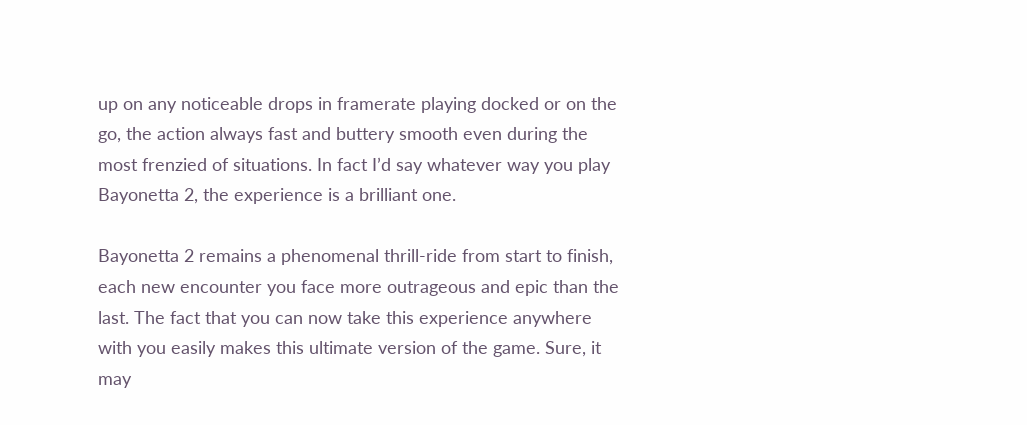up on any noticeable drops in framerate playing docked or on the go, the action always fast and buttery smooth even during the most frenzied of situations. In fact I’d say whatever way you play Bayonetta 2, the experience is a brilliant one.

Bayonetta 2 remains a phenomenal thrill-ride from start to finish, each new encounter you face more outrageous and epic than the last. The fact that you can now take this experience anywhere with you easily makes this ultimate version of the game. Sure, it may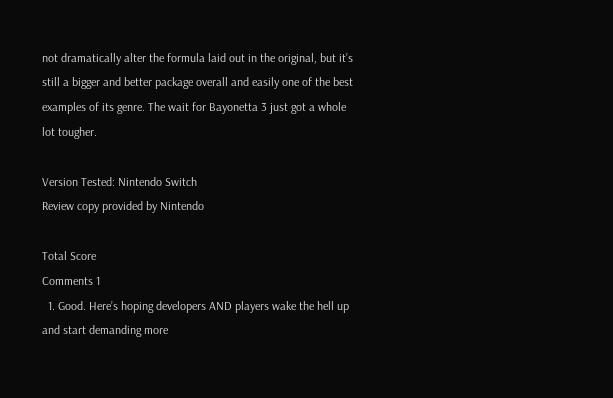not dramatically alter the formula laid out in the original, but it’s still a bigger and better package overall and easily one of the best examples of its genre. The wait for Bayonetta 3 just got a whole lot tougher.

Version Tested: Nintendo Switch
Review copy provided by Nintendo

Total Score
Comments 1
  1. Good. Here’s hoping developers AND players wake the hell up and start demanding more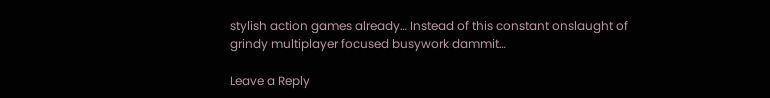stylish action games already… Instead of this constant onslaught of grindy multiplayer focused busywork dammit…

Leave a Reply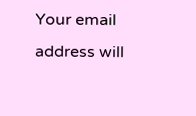Your email address will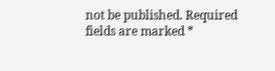not be published. Required fields are marked *